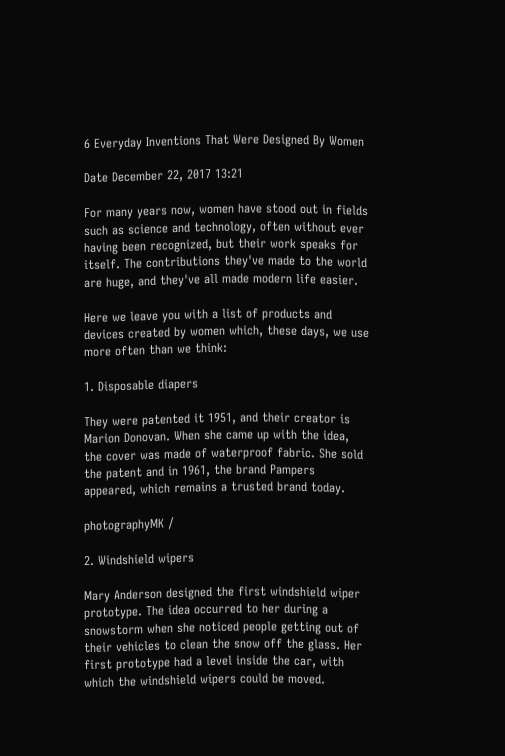6 Everyday Inventions That Were Designed By Women

Date December 22, 2017 13:21

For many years now, women have stood out in fields such as science and technology, often without ever having been recognized, but their work speaks for itself. The contributions they've made to the world are huge, and they've all made modern life easier.

Here we leave you with a list of products and devices created by women which, these days, we use more often than we think:

1. Disposable diapers

They were patented it 1951, and their creator is Marion Donovan. When she came up with the idea, the cover was made of waterproof fabric. She sold the patent and in 1961, the brand Pampers appeared, which remains a trusted brand today.

photographyMK /

2. Windshield wipers

Mary Anderson designed the first windshield wiper prototype. The idea occurred to her during a snowstorm when she noticed people getting out of their vehicles to clean the snow off the glass. Her first prototype had a level inside the car, with which the windshield wipers could be moved.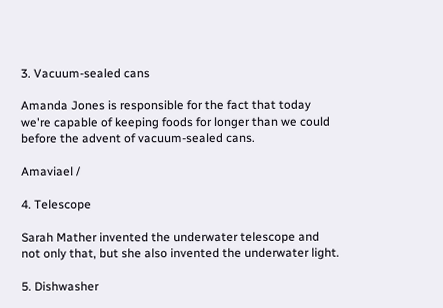3. Vacuum-sealed cans

Amanda Jones is responsible for the fact that today we're capable of keeping foods for longer than we could before the advent of vacuum-sealed cans.

Amaviael /

4. Telescope

Sarah Mather invented the underwater telescope and not only that, but she also invented the underwater light.

5. Dishwasher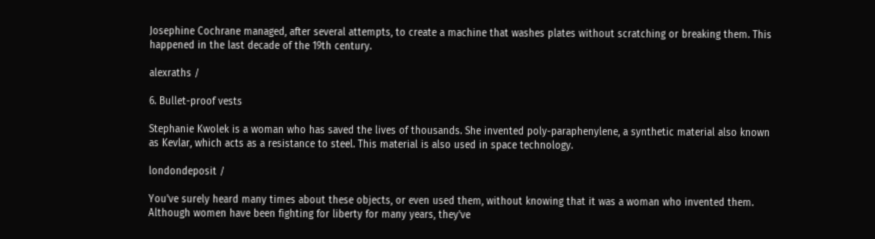Josephine Cochrane managed, after several attempts, to create a machine that washes plates without scratching or breaking them. This happened in the last decade of the 19th century.

alexraths /

6. Bullet-proof vests

Stephanie Kwolek is a woman who has saved the lives of thousands. She invented poly-paraphenylene, a synthetic material also known as Kevlar, which acts as a resistance to steel. This material is also used in space technology.

londondeposit /

You've surely heard many times about these objects, or even used them, without knowing that it was a woman who invented them. Although women have been fighting for liberty for many years, they've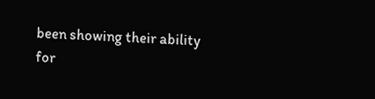been showing their ability for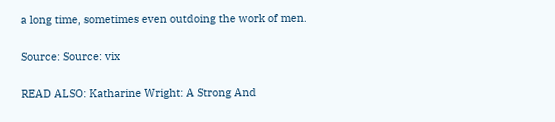a long time, sometimes even outdoing the work of men.

Source: Source: vix

READ ALSO: Katharine Wright: A Strong And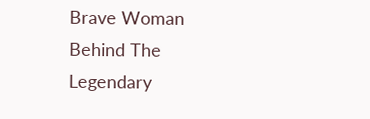Brave Woman Behind The Legendary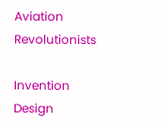Aviation Revolutionists

Invention Design